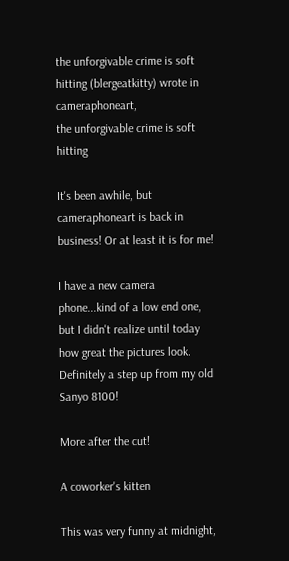the unforgivable crime is soft hitting (blergeatkitty) wrote in cameraphoneart,
the unforgivable crime is soft hitting

It's been awhile, but cameraphoneart is back in business! Or at least it is for me!

I have a new camera phone...kind of a low end one, but I didn't realize until today how great the pictures look. Definitely a step up from my old Sanyo 8100!

More after the cut!

A coworker's kitten

This was very funny at midnight,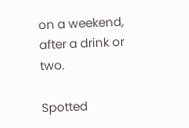on a weekend, after a drink or two.

Spotted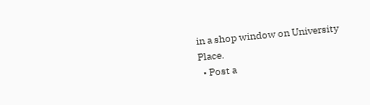in a shop window on University Place.
  • Post a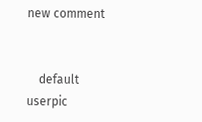new comment


    default userpic